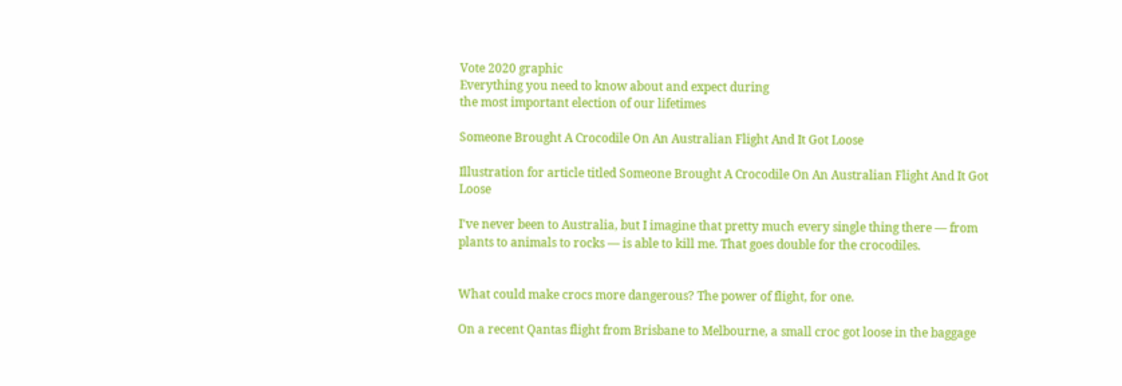Vote 2020 graphic
Everything you need to know about and expect during
the most important election of our lifetimes

Someone Brought A Crocodile On An Australian Flight And It Got Loose

Illustration for article titled Someone Brought A Crocodile On An Australian Flight And It Got Loose

I've never been to Australia, but I imagine that pretty much every single thing there — from plants to animals to rocks — is able to kill me. That goes double for the crocodiles.


What could make crocs more dangerous? The power of flight, for one.

On a recent Qantas flight from Brisbane to Melbourne, a small croc got loose in the baggage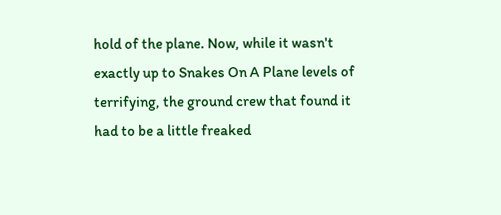hold of the plane. Now, while it wasn't exactly up to Snakes On A Plane levels of terrifying, the ground crew that found it had to be a little freaked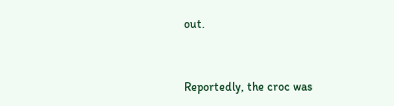out.


Reportedly, the croc was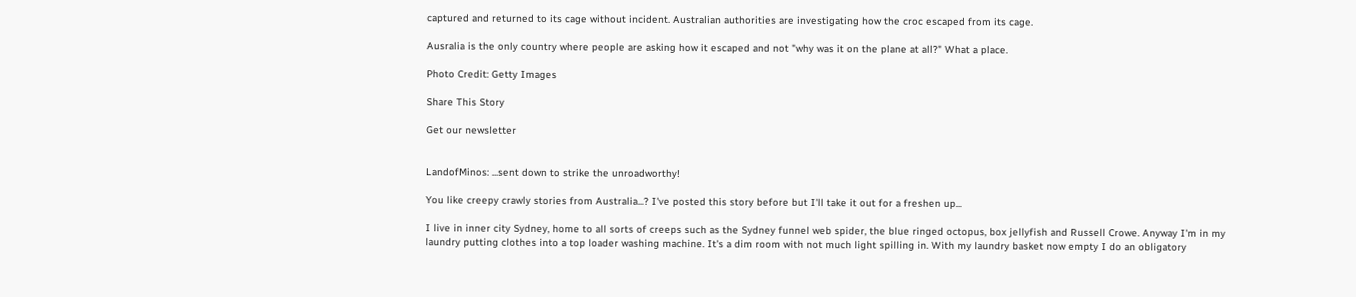captured and returned to its cage without incident. Australian authorities are investigating how the croc escaped from its cage.

Ausralia is the only country where people are asking how it escaped and not "why was it on the plane at all?" What a place.

Photo Credit: Getty Images

Share This Story

Get our newsletter


LandofMinos: ...sent down to strike the unroadworthy!

You like creepy crawly stories from Australia...? I've posted this story before but I'll take it out for a freshen up...

I live in inner city Sydney, home to all sorts of creeps such as the Sydney funnel web spider, the blue ringed octopus, box jellyfish and Russell Crowe. Anyway I'm in my laundry putting clothes into a top loader washing machine. It's a dim room with not much light spilling in. With my laundry basket now empty I do an obligatory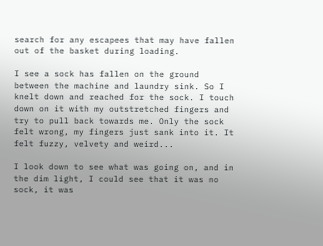search for any escapees that may have fallen out of the basket during loading.

I see a sock has fallen on the ground between the machine and laundry sink. So I knelt down and reached for the sock. I touch down on it with my outstretched fingers and try to pull back towards me. Only the sock felt wrong, my fingers just sank into it. It felt fuzzy, velvety and weird...

I look down to see what was going on, and in the dim light, I could see that it was no sock, it was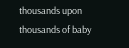thousands upon thousands of baby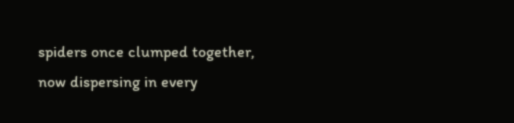spiders once clumped together, now dispersing in every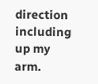direction including up my arm.